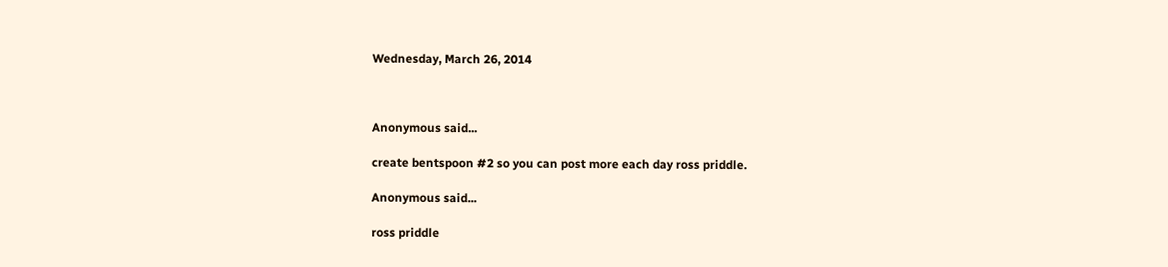Wednesday, March 26, 2014



Anonymous said...

create bentspoon #2 so you can post more each day ross priddle.

Anonymous said...

ross priddle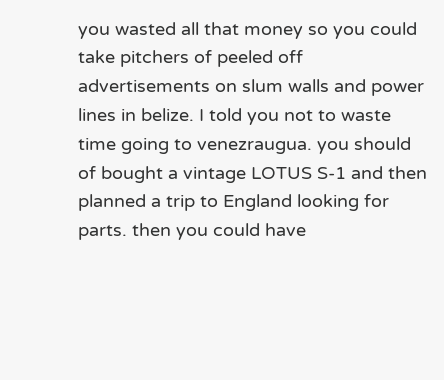you wasted all that money so you could take pitchers of peeled off advertisements on slum walls and power lines in belize. I told you not to waste time going to venezraugua. you should of bought a vintage LOTUS S-1 and then planned a trip to England looking for parts. then you could have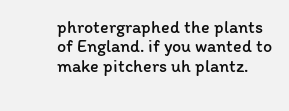phrotergraphed the plants of England. if you wanted to make pitchers uh plantz.